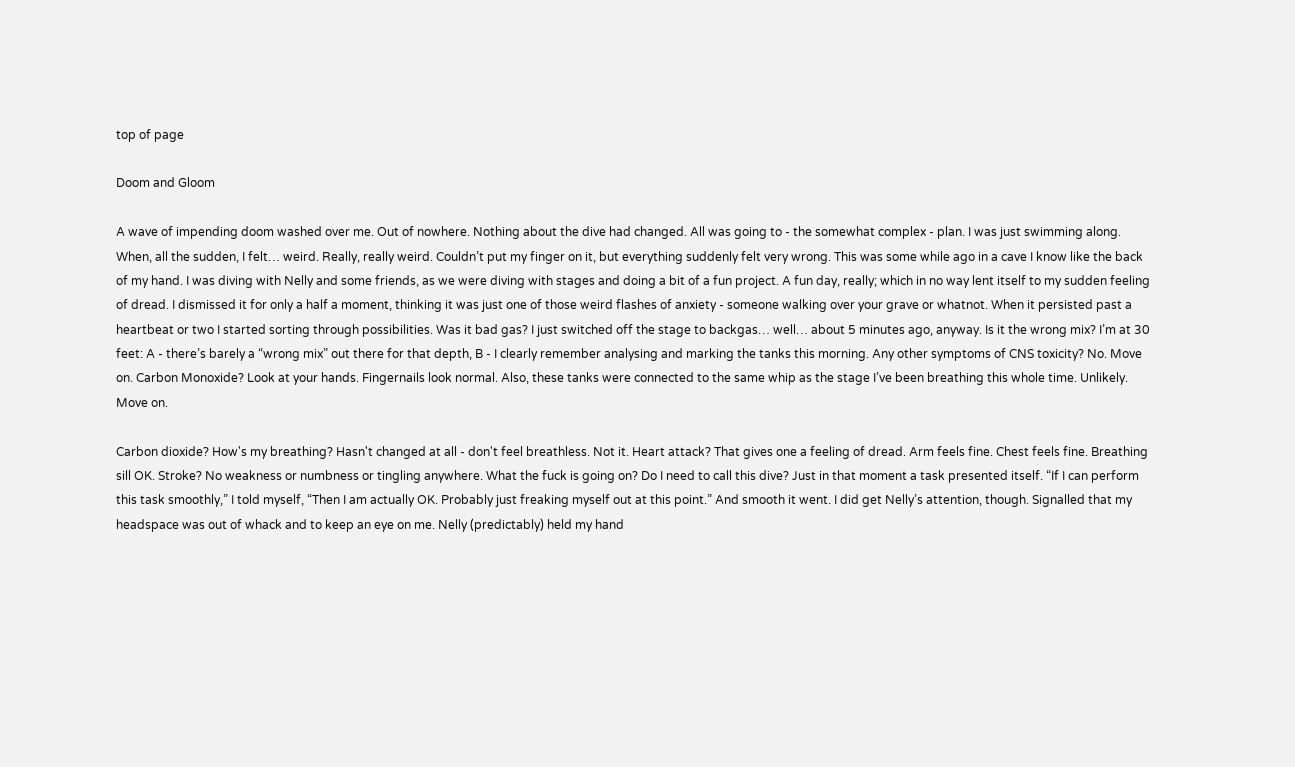top of page

Doom and Gloom

A wave of impending doom washed over me. Out of nowhere. Nothing about the dive had changed. All was going to - the somewhat complex - plan. I was just swimming along. When, all the sudden, I felt… weird. Really, really weird. Couldn’t put my finger on it, but everything suddenly felt very wrong. This was some while ago in a cave I know like the back of my hand. I was diving with Nelly and some friends, as we were diving with stages and doing a bit of a fun project. A fun day, really; which in no way lent itself to my sudden feeling of dread. I dismissed it for only a half a moment, thinking it was just one of those weird flashes of anxiety - someone walking over your grave or whatnot. When it persisted past a heartbeat or two I started sorting through possibilities. Was it bad gas? I just switched off the stage to backgas… well… about 5 minutes ago, anyway. Is it the wrong mix? I’m at 30 feet: A - there’s barely a “wrong mix” out there for that depth, B - I clearly remember analysing and marking the tanks this morning. Any other symptoms of CNS toxicity? No. Move on. Carbon Monoxide? Look at your hands. Fingernails look normal. Also, these tanks were connected to the same whip as the stage I’ve been breathing this whole time. Unlikely. Move on.

Carbon dioxide? How's my breathing? Hasn't changed at all - don't feel breathless. Not it. Heart attack? That gives one a feeling of dread. Arm feels fine. Chest feels fine. Breathing sill OK. Stroke? No weakness or numbness or tingling anywhere. What the fuck is going on? Do I need to call this dive? Just in that moment a task presented itself. “If I can perform this task smoothly,” I told myself, “Then I am actually OK. Probably just freaking myself out at this point.” And smooth it went. I did get Nelly’s attention, though. Signalled that my headspace was out of whack and to keep an eye on me. Nelly (predictably) held my hand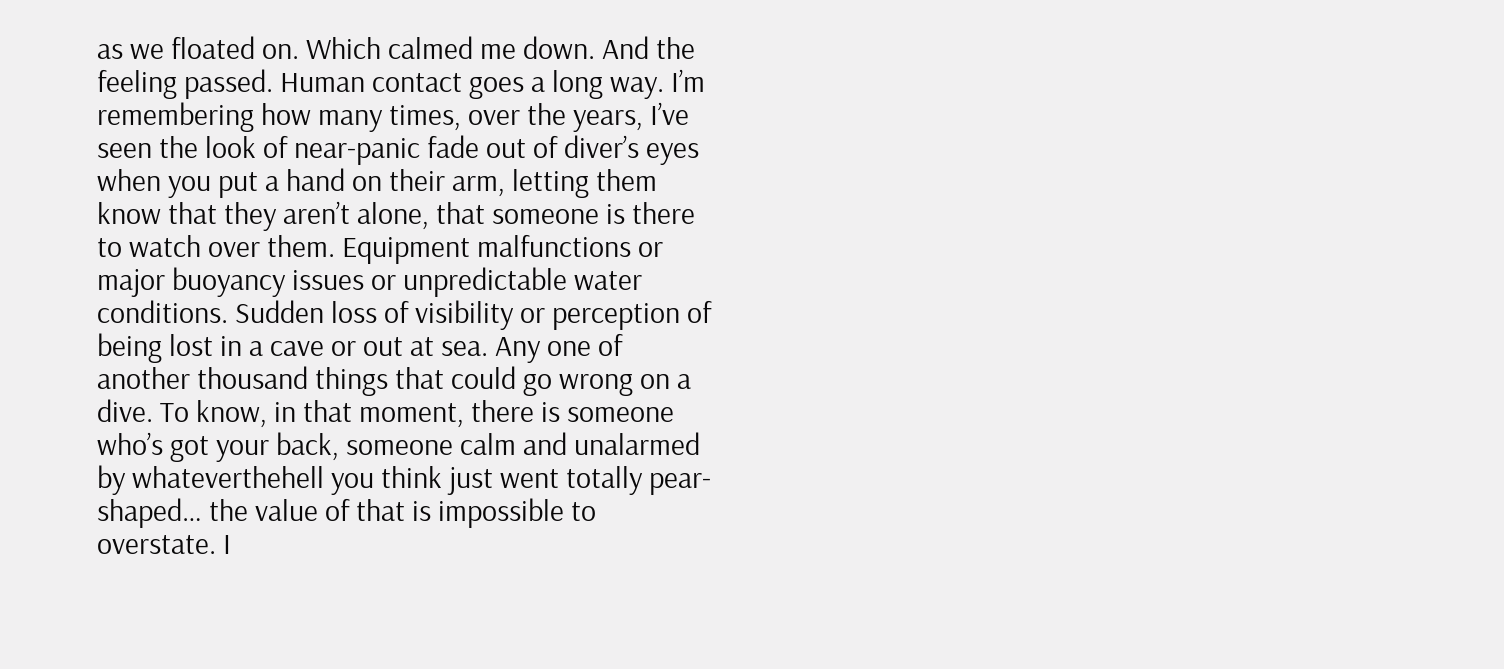as we floated on. Which calmed me down. And the feeling passed. Human contact goes a long way. I’m remembering how many times, over the years, I’ve seen the look of near-panic fade out of diver’s eyes when you put a hand on their arm, letting them know that they aren’t alone, that someone is there to watch over them. Equipment malfunctions or major buoyancy issues or unpredictable water conditions. Sudden loss of visibility or perception of being lost in a cave or out at sea. Any one of another thousand things that could go wrong on a dive. To know, in that moment, there is someone who’s got your back, someone calm and unalarmed by whateverthehell you think just went totally pear-shaped… the value of that is impossible to overstate. I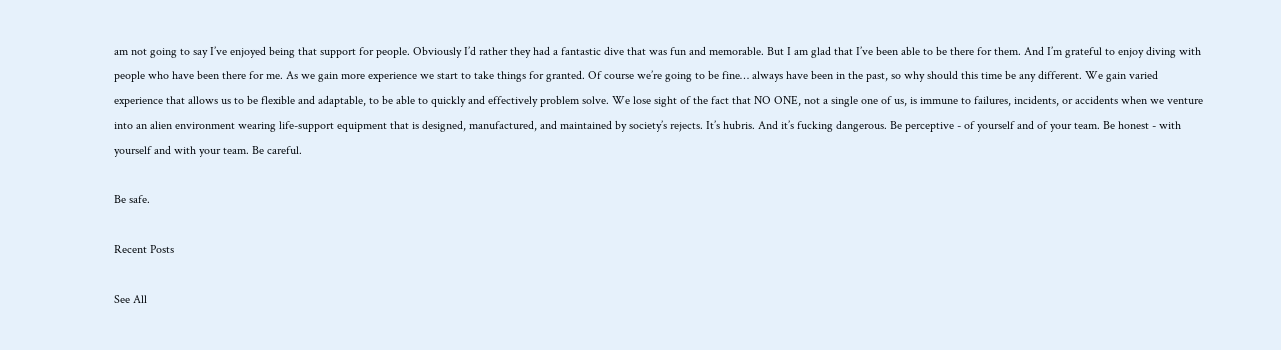am not going to say I’ve enjoyed being that support for people. Obviously I’d rather they had a fantastic dive that was fun and memorable. But I am glad that I’ve been able to be there for them. And I’m grateful to enjoy diving with people who have been there for me. As we gain more experience we start to take things for granted. Of course we’re going to be fine… always have been in the past, so why should this time be any different. We gain varied experience that allows us to be flexible and adaptable, to be able to quickly and effectively problem solve. We lose sight of the fact that NO ONE, not a single one of us, is immune to failures, incidents, or accidents when we venture into an alien environment wearing life-support equipment that is designed, manufactured, and maintained by society’s rejects. It’s hubris. And it’s fucking dangerous. Be perceptive - of yourself and of your team. Be honest - with yourself and with your team. Be careful.

Be safe.

Recent Posts

See All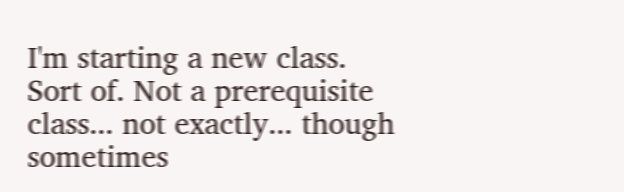I'm starting a new class. Sort of. Not a prerequisite class... not exactly... though sometimes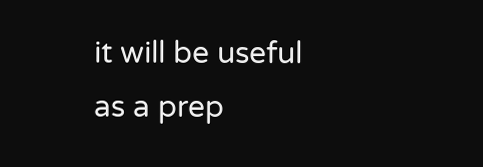it will be useful as a prep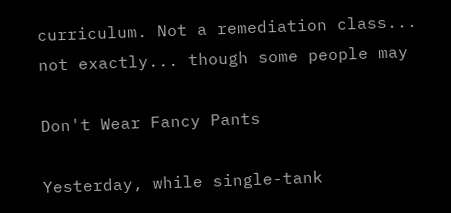curriculum. Not a remediation class... not exactly... though some people may

Don't Wear Fancy Pants

Yesterday, while single-tank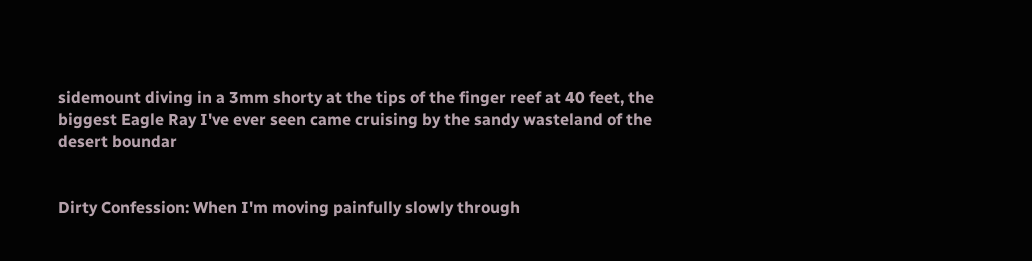sidemount diving in a 3mm shorty at the tips of the finger reef at 40 feet, the biggest Eagle Ray I've ever seen came cruising by the sandy wasteland of the desert boundar


Dirty Confession: When I'm moving painfully slowly through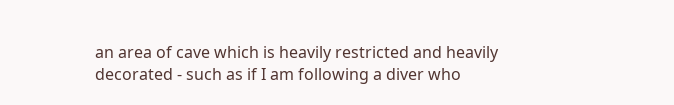an area of cave which is heavily restricted and heavily decorated - such as if I am following a diver who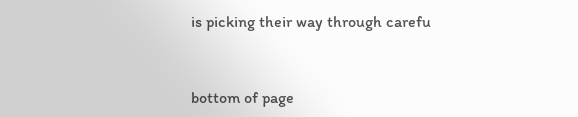is picking their way through carefu


bottom of page